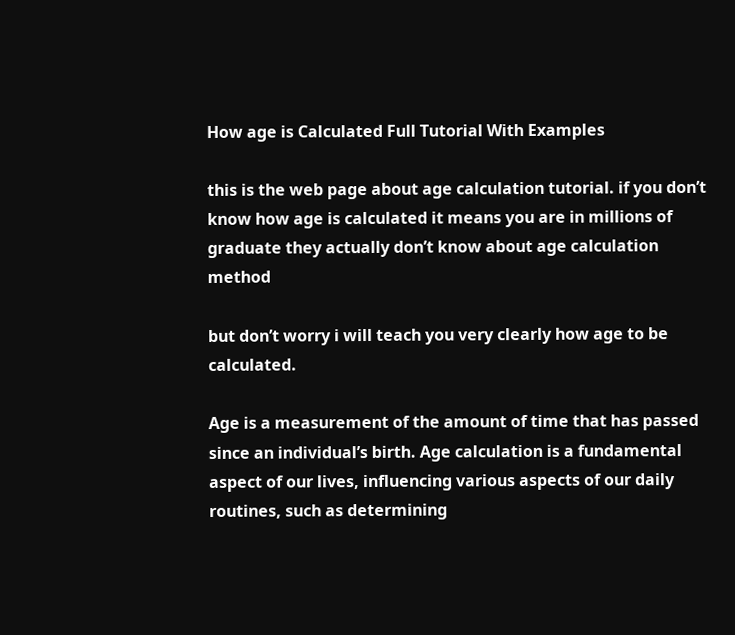How age is Calculated Full Tutorial With Examples

this is the web page about age calculation tutorial. if you don’t know how age is calculated it means you are in millions of graduate they actually don’t know about age calculation method

but don’t worry i will teach you very clearly how age to be calculated.

Age is a measurement of the amount of time that has passed since an individual’s birth. Age calculation is a fundamental aspect of our lives, influencing various aspects of our daily routines, such as determining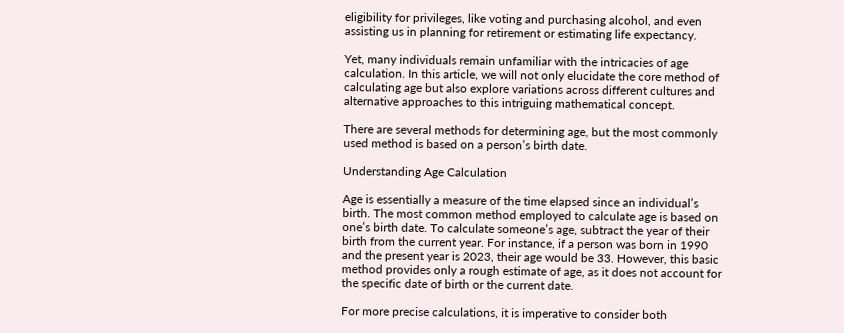eligibility for privileges, like voting and purchasing alcohol, and even assisting us in planning for retirement or estimating life expectancy.

Yet, many individuals remain unfamiliar with the intricacies of age calculation. In this article, we will not only elucidate the core method of calculating age but also explore variations across different cultures and alternative approaches to this intriguing mathematical concept.

There are several methods for determining age, but the most commonly used method is based on a person’s birth date.

Understanding Age Calculation

Age is essentially a measure of the time elapsed since an individual’s birth. The most common method employed to calculate age is based on one’s birth date. To calculate someone’s age, subtract the year of their birth from the current year. For instance, if a person was born in 1990 and the present year is 2023, their age would be 33. However, this basic method provides only a rough estimate of age, as it does not account for the specific date of birth or the current date.

For more precise calculations, it is imperative to consider both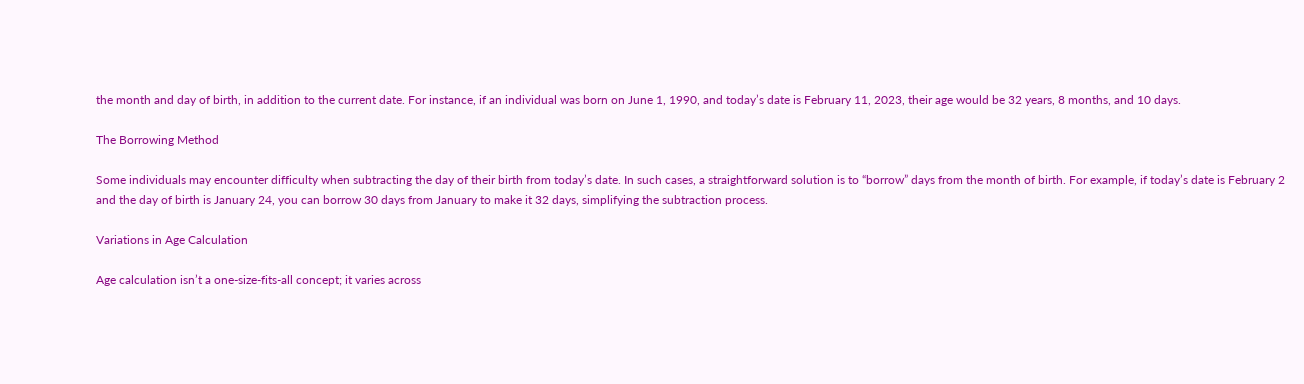the month and day of birth, in addition to the current date. For instance, if an individual was born on June 1, 1990, and today’s date is February 11, 2023, their age would be 32 years, 8 months, and 10 days.

The Borrowing Method

Some individuals may encounter difficulty when subtracting the day of their birth from today’s date. In such cases, a straightforward solution is to “borrow” days from the month of birth. For example, if today’s date is February 2 and the day of birth is January 24, you can borrow 30 days from January to make it 32 days, simplifying the subtraction process.

Variations in Age Calculation

Age calculation isn’t a one-size-fits-all concept; it varies across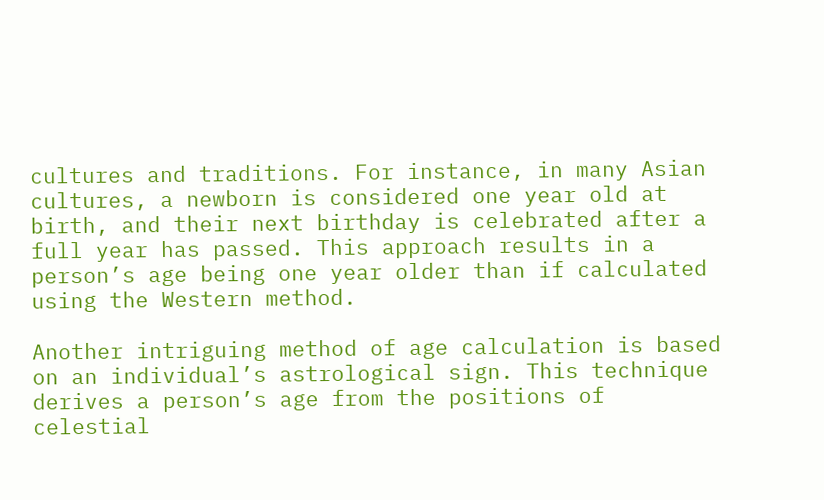cultures and traditions. For instance, in many Asian cultures, a newborn is considered one year old at birth, and their next birthday is celebrated after a full year has passed. This approach results in a person’s age being one year older than if calculated using the Western method.

Another intriguing method of age calculation is based on an individual’s astrological sign. This technique derives a person’s age from the positions of celestial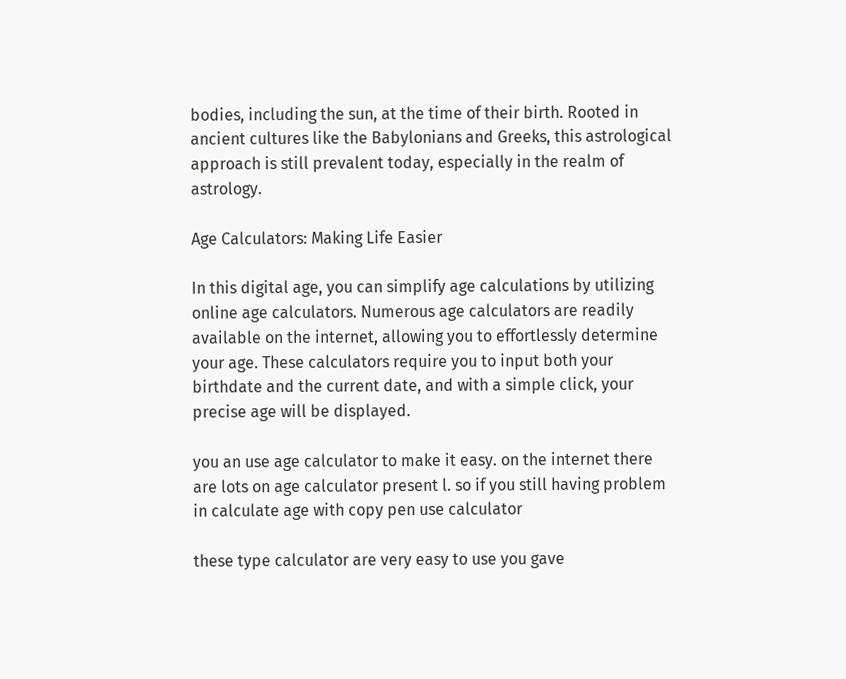bodies, including the sun, at the time of their birth. Rooted in ancient cultures like the Babylonians and Greeks, this astrological approach is still prevalent today, especially in the realm of astrology.

Age Calculators: Making Life Easier

In this digital age, you can simplify age calculations by utilizing online age calculators. Numerous age calculators are readily available on the internet, allowing you to effortlessly determine your age. These calculators require you to input both your birthdate and the current date, and with a simple click, your precise age will be displayed.

you an use age calculator to make it easy. on the internet there are lots on age calculator present l. so if you still having problem in calculate age with copy pen use calculator

these type calculator are very easy to use you gave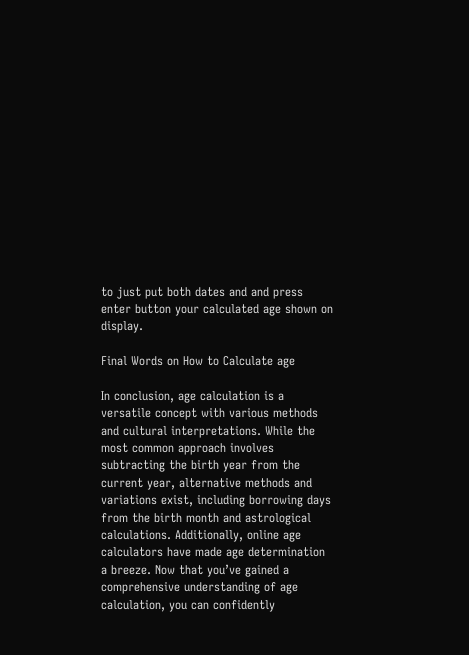to just put both dates and and press enter button your calculated age shown on display.

Final Words on How to Calculate age

In conclusion, age calculation is a versatile concept with various methods and cultural interpretations. While the most common approach involves subtracting the birth year from the current year, alternative methods and variations exist, including borrowing days from the birth month and astrological calculations. Additionally, online age calculators have made age determination a breeze. Now that you’ve gained a comprehensive understanding of age calculation, you can confidently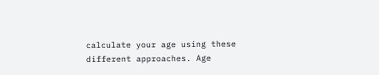calculate your age using these different approaches. Age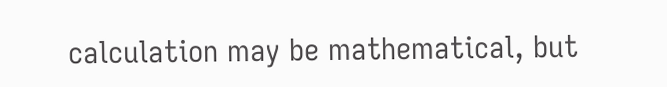calculation may be mathematical, but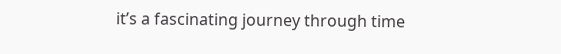it’s a fascinating journey through time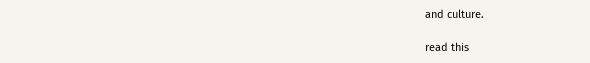and culture.

read this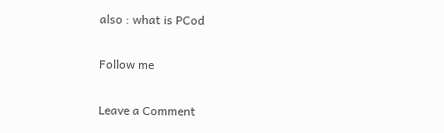also : what is PCod

Follow me

Leave a Comment